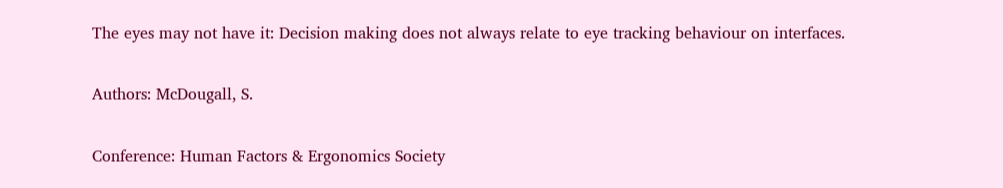The eyes may not have it: Decision making does not always relate to eye tracking behaviour on interfaces.

Authors: McDougall, S.

Conference: Human Factors & Ergonomics Society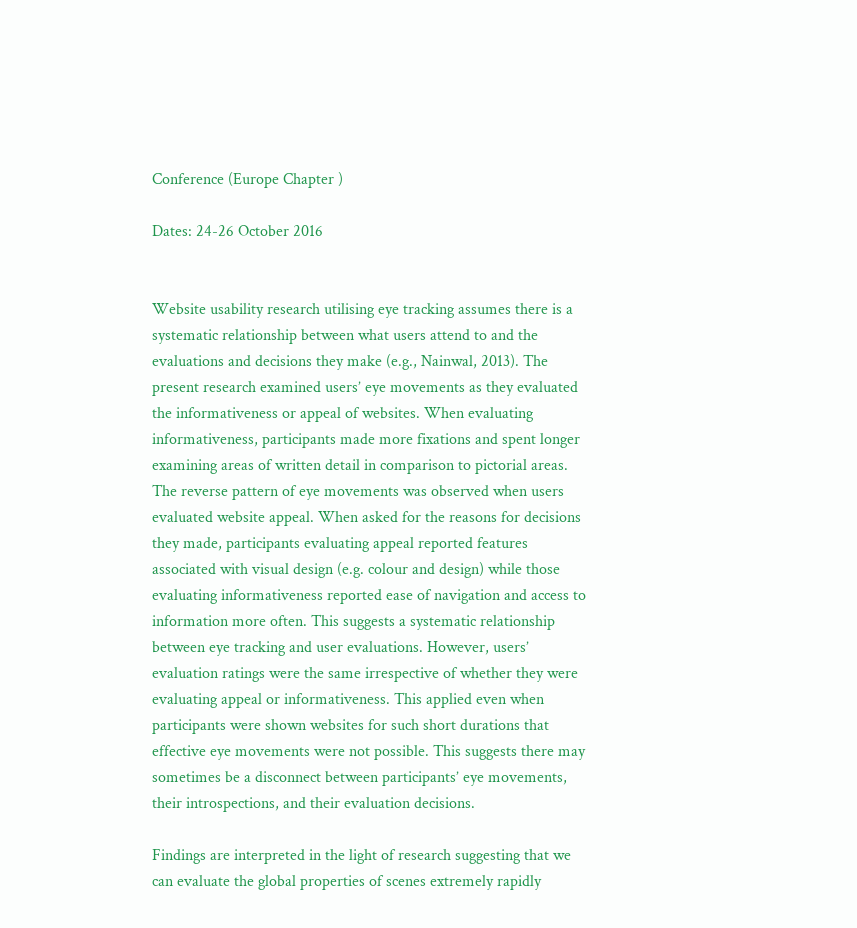Conference (Europe Chapter )

Dates: 24-26 October 2016


Website usability research utilising eye tracking assumes there is a systematic relationship between what users attend to and the evaluations and decisions they make (e.g., Nainwal, 2013). The present research examined users’ eye movements as they evaluated the informativeness or appeal of websites. When evaluating informativeness, participants made more fixations and spent longer examining areas of written detail in comparison to pictorial areas. The reverse pattern of eye movements was observed when users evaluated website appeal. When asked for the reasons for decisions they made, participants evaluating appeal reported features associated with visual design (e.g. colour and design) while those evaluating informativeness reported ease of navigation and access to information more often. This suggests a systematic relationship between eye tracking and user evaluations. However, users’ evaluation ratings were the same irrespective of whether they were evaluating appeal or informativeness. This applied even when participants were shown websites for such short durations that effective eye movements were not possible. This suggests there may sometimes be a disconnect between participants’ eye movements, their introspections, and their evaluation decisions.

Findings are interpreted in the light of research suggesting that we can evaluate the global properties of scenes extremely rapidly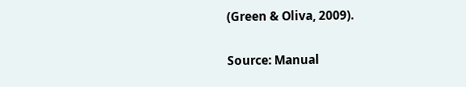(Green & Oliva, 2009).

Source: Manual